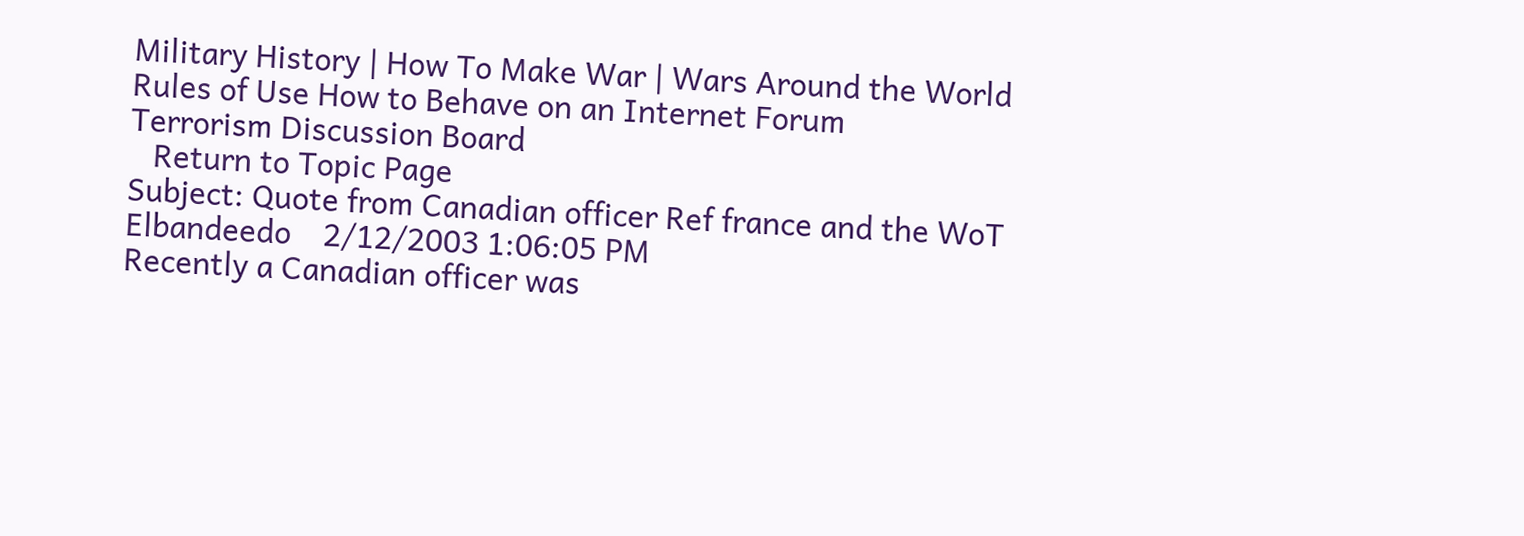Military History | How To Make War | Wars Around the World Rules of Use How to Behave on an Internet Forum
Terrorism Discussion Board
   Return to Topic Page
Subject: Quote from Canadian officer Ref france and the WoT
Elbandeedo    2/12/2003 1:06:05 PM
Recently a Canadian officer was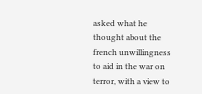asked what he thought about the french unwillingness to aid in the war on terror, with a view to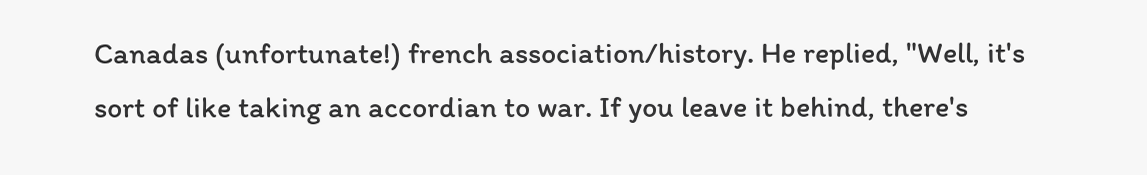Canadas (unfortunate!) french association/history. He replied, "Well, it's sort of like taking an accordian to war. If you leave it behind, there's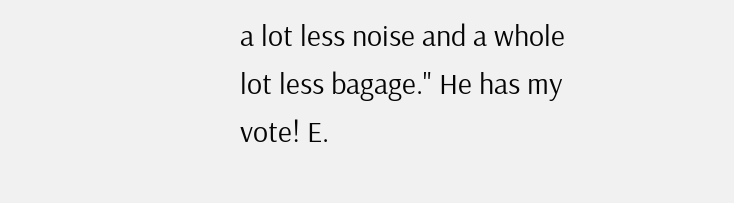a lot less noise and a whole lot less bagage." He has my vote! E.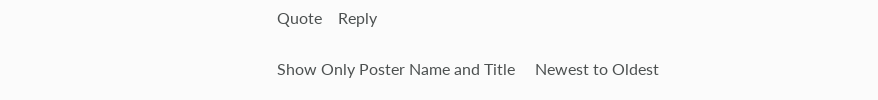Quote    Reply

Show Only Poster Name and Title     Newest to Oldest